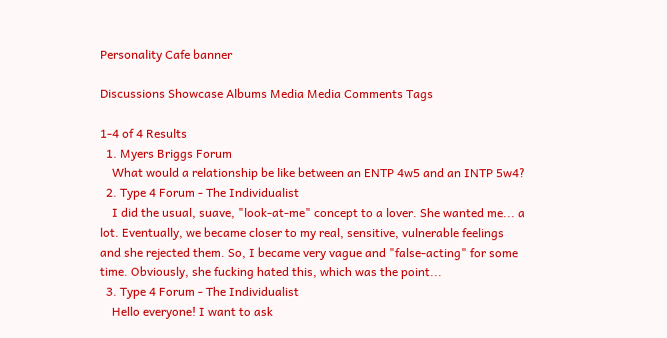Personality Cafe banner

Discussions Showcase Albums Media Media Comments Tags

1-4 of 4 Results
  1. Myers Briggs Forum
    What would a relationship be like between an ENTP 4w5 and an INTP 5w4?
  2. Type 4 Forum - The Individualist
    I did the usual, suave, "look-at-me" concept to a lover. She wanted me... a lot. Eventually, we became closer to my real, sensitive, vulnerable feelings and she rejected them. So, I became very vague and "false-acting" for some time. Obviously, she fucking hated this, which was the point...
  3. Type 4 Forum - The Individualist
    Hello everyone! I want to ask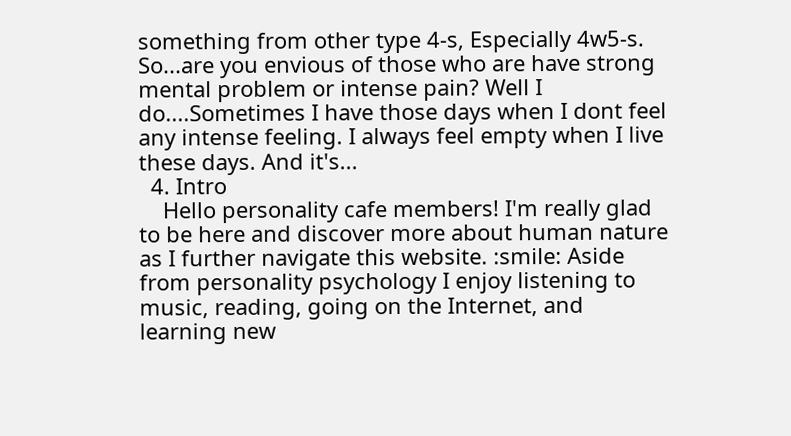something from other type 4-s, Especially 4w5-s. So...are you envious of those who are have strong mental problem or intense pain? Well I do....Sometimes I have those days when I dont feel any intense feeling. I always feel empty when I live these days. And it's...
  4. Intro
    Hello personality cafe members! I'm really glad to be here and discover more about human nature as I further navigate this website. :smile: Aside from personality psychology I enjoy listening to music, reading, going on the Internet, and learning new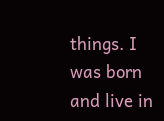things. I was born and live in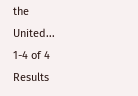the United...
1-4 of 4 Results